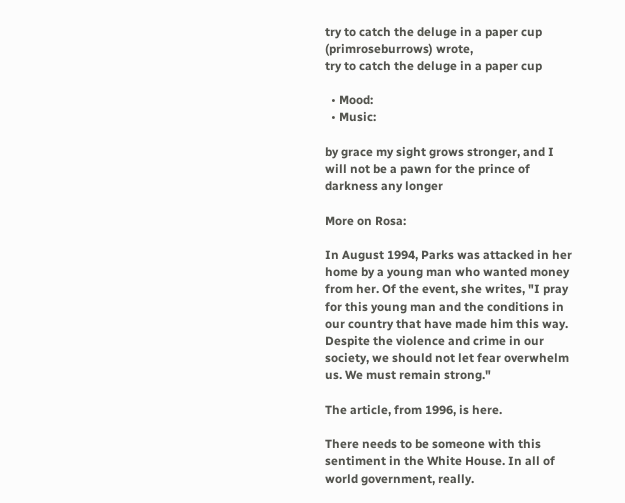try to catch the deluge in a paper cup (primroseburrows) wrote,
try to catch the deluge in a paper cup

  • Mood:
  • Music:

by grace my sight grows stronger, and I will not be a pawn for the prince of darkness any longer

More on Rosa:

In August 1994, Parks was attacked in her home by a young man who wanted money from her. Of the event, she writes, "I pray for this young man and the conditions in our country that have made him this way. Despite the violence and crime in our society, we should not let fear overwhelm us. We must remain strong."

The article, from 1996, is here.

There needs to be someone with this sentiment in the White House. In all of world government, really.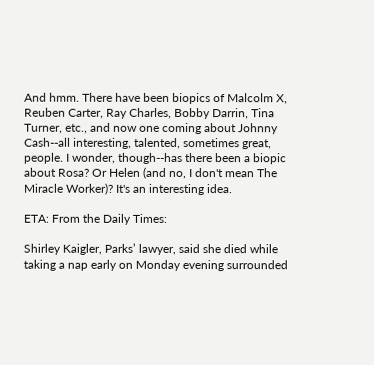And hmm. There have been biopics of Malcolm X, Reuben Carter, Ray Charles, Bobby Darrin, Tina Turner, etc., and now one coming about Johnny Cash--all interesting, talented, sometimes great, people. I wonder, though--has there been a biopic about Rosa? Or Helen (and no, I don't mean The Miracle Worker)? It's an interesting idea.

ETA: From the Daily Times:

Shirley Kaigler, Parks’ lawyer, said she died while taking a nap early on Monday evening surrounded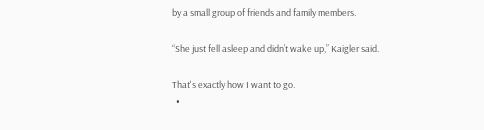by a small group of friends and family members.

“She just fell asleep and didn’t wake up,” Kaigler said.

That's exactly how I want to go.
  •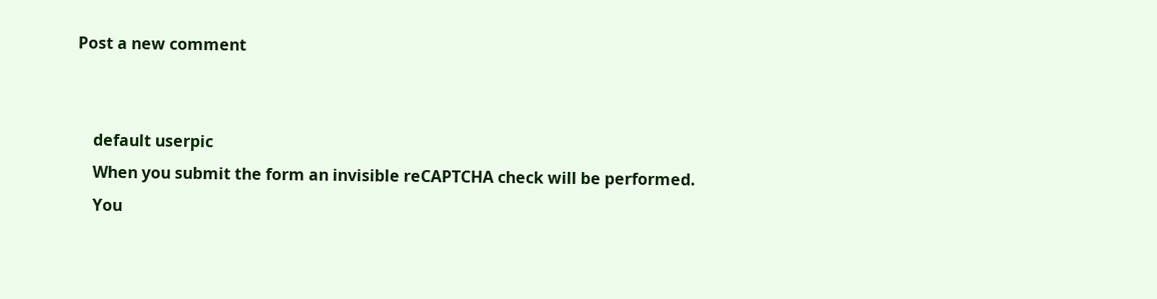Post a new comment


    default userpic
    When you submit the form an invisible reCAPTCHA check will be performed.
    You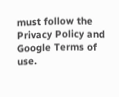must follow the Privacy Policy and Google Terms of use.